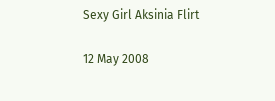Sexy Girl Aksinia Flirt

12 May 2008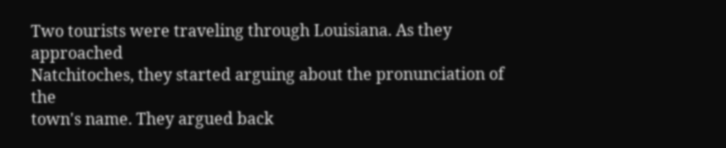Two tourists were traveling through Louisiana. As they approached
Natchitoches, they started arguing about the pronunciation of the
town's name. They argued back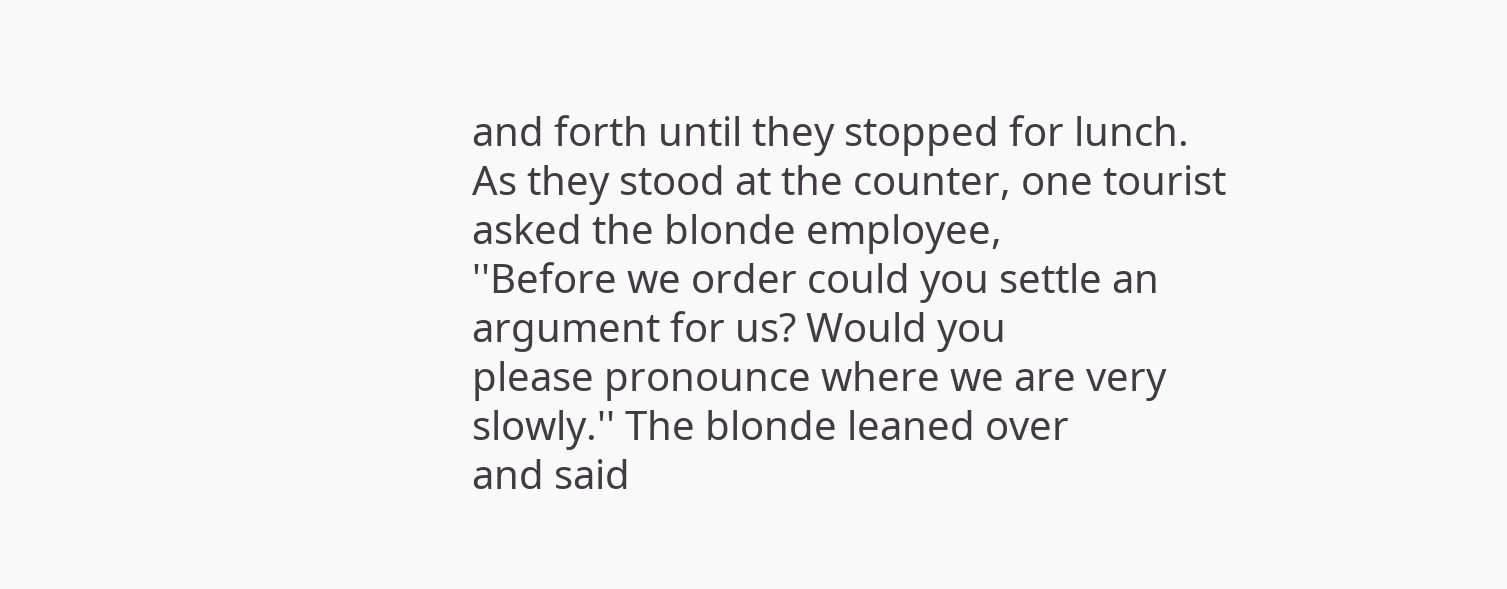and forth until they stopped for lunch.
As they stood at the counter, one tourist asked the blonde employee,
''Before we order could you settle an argument for us? Would you
please pronounce where we are very slowly.'' The blonde leaned over
and said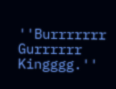''Burrrrrrr Gurrrrrr Kingggg.''